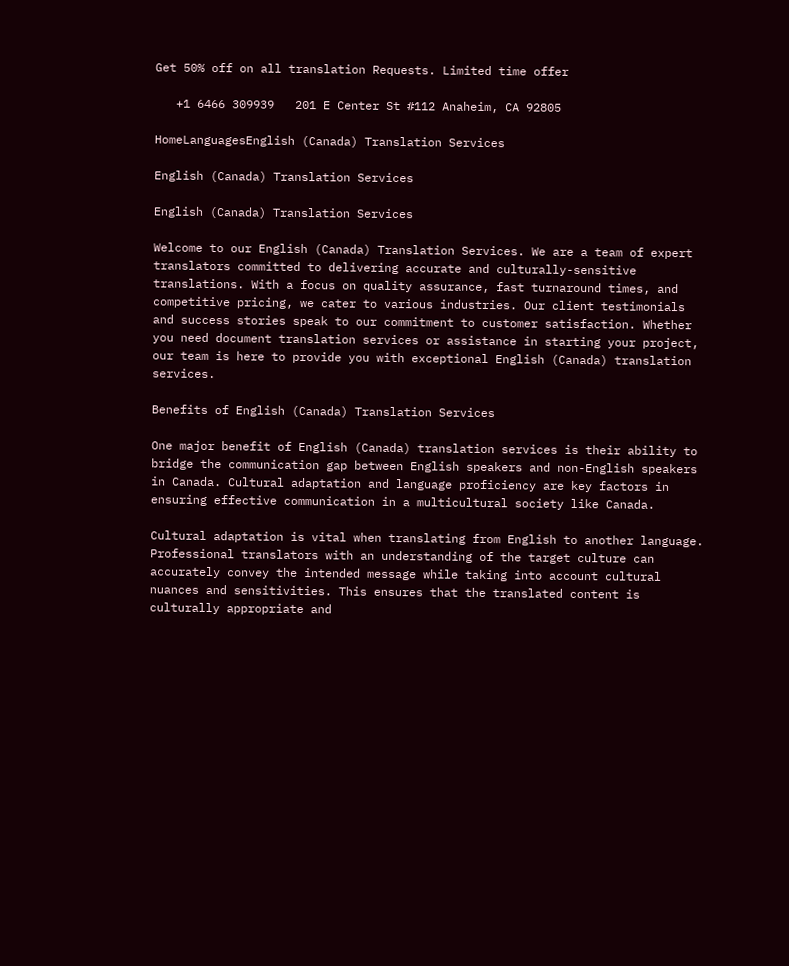Get 50% off on all translation Requests. Limited time offer

   +1 6466 309939   201 E Center St #112 Anaheim, CA 92805

HomeLanguagesEnglish (Canada) Translation Services

English (Canada) Translation Services

English (Canada) Translation Services

Welcome to our English (Canada) Translation Services. We are a team of expert translators committed to delivering accurate and culturally-sensitive translations. With a focus on quality assurance, fast turnaround times, and competitive pricing, we cater to various industries. Our client testimonials and success stories speak to our commitment to customer satisfaction. Whether you need document translation services or assistance in starting your project, our team is here to provide you with exceptional English (Canada) translation services.

Benefits of English (Canada) Translation Services

One major benefit of English (Canada) translation services is their ability to bridge the communication gap between English speakers and non-English speakers in Canada. Cultural adaptation and language proficiency are key factors in ensuring effective communication in a multicultural society like Canada.

Cultural adaptation is vital when translating from English to another language. Professional translators with an understanding of the target culture can accurately convey the intended message while taking into account cultural nuances and sensitivities. This ensures that the translated content is culturally appropriate and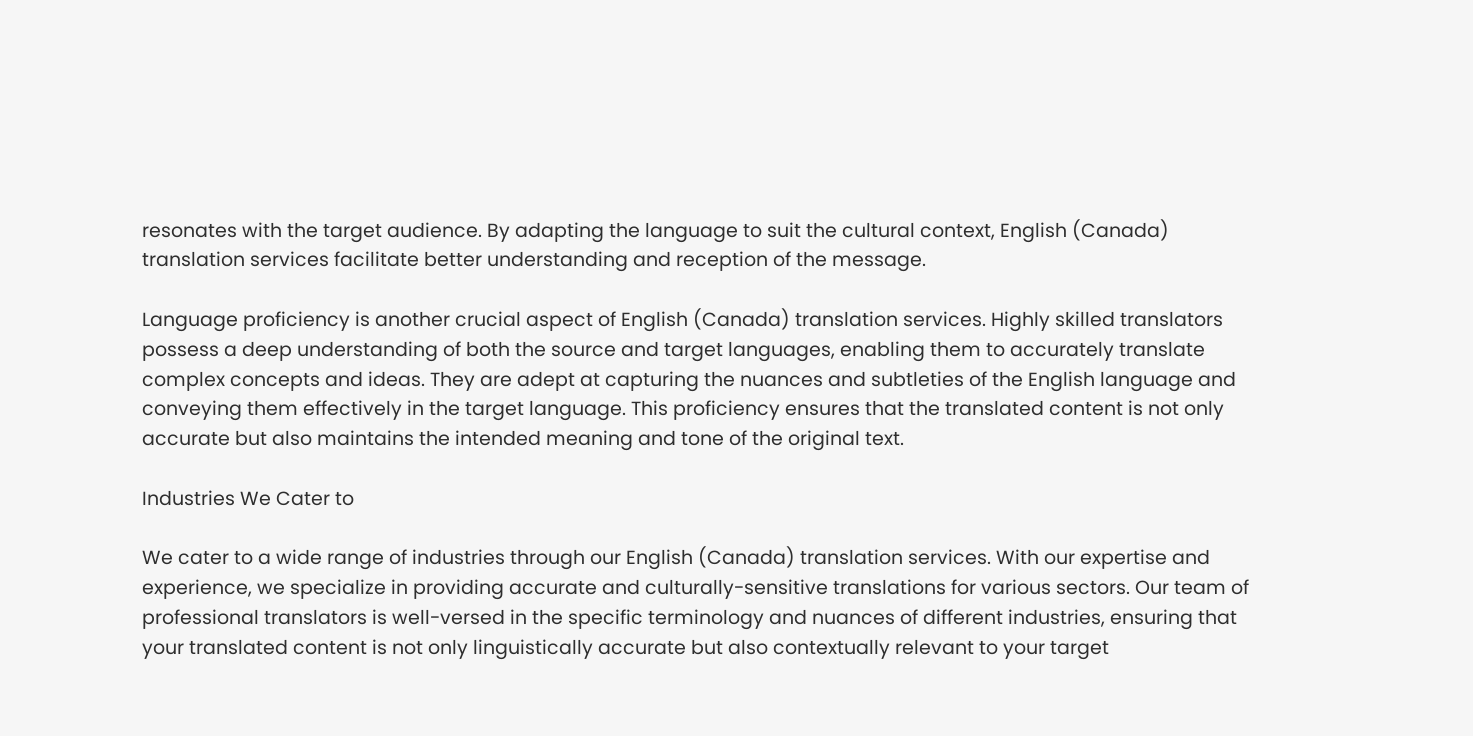resonates with the target audience. By adapting the language to suit the cultural context, English (Canada) translation services facilitate better understanding and reception of the message.

Language proficiency is another crucial aspect of English (Canada) translation services. Highly skilled translators possess a deep understanding of both the source and target languages, enabling them to accurately translate complex concepts and ideas. They are adept at capturing the nuances and subtleties of the English language and conveying them effectively in the target language. This proficiency ensures that the translated content is not only accurate but also maintains the intended meaning and tone of the original text.

Industries We Cater to

We cater to a wide range of industries through our English (Canada) translation services. With our expertise and experience, we specialize in providing accurate and culturally-sensitive translations for various sectors. Our team of professional translators is well-versed in the specific terminology and nuances of different industries, ensuring that your translated content is not only linguistically accurate but also contextually relevant to your target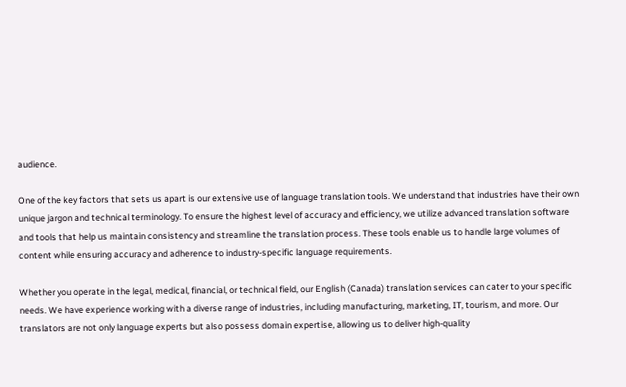audience.

One of the key factors that sets us apart is our extensive use of language translation tools. We understand that industries have their own unique jargon and technical terminology. To ensure the highest level of accuracy and efficiency, we utilize advanced translation software and tools that help us maintain consistency and streamline the translation process. These tools enable us to handle large volumes of content while ensuring accuracy and adherence to industry-specific language requirements.

Whether you operate in the legal, medical, financial, or technical field, our English (Canada) translation services can cater to your specific needs. We have experience working with a diverse range of industries, including manufacturing, marketing, IT, tourism, and more. Our translators are not only language experts but also possess domain expertise, allowing us to deliver high-quality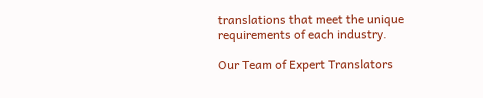translations that meet the unique requirements of each industry.

Our Team of Expert Translators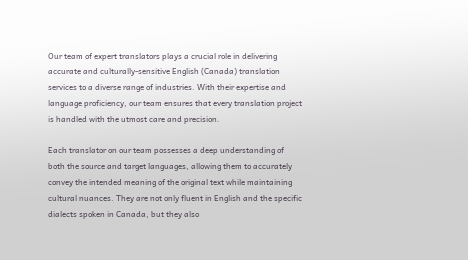Our team of expert translators plays a crucial role in delivering accurate and culturally-sensitive English (Canada) translation services to a diverse range of industries. With their expertise and language proficiency, our team ensures that every translation project is handled with the utmost care and precision.

Each translator on our team possesses a deep understanding of both the source and target languages, allowing them to accurately convey the intended meaning of the original text while maintaining cultural nuances. They are not only fluent in English and the specific dialects spoken in Canada, but they also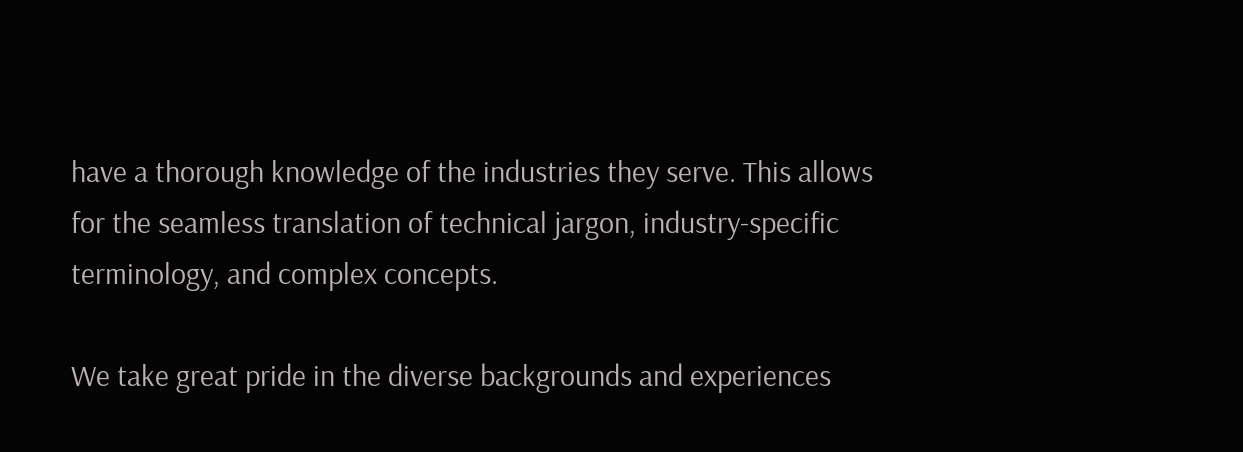have a thorough knowledge of the industries they serve. This allows for the seamless translation of technical jargon, industry-specific terminology, and complex concepts.

We take great pride in the diverse backgrounds and experiences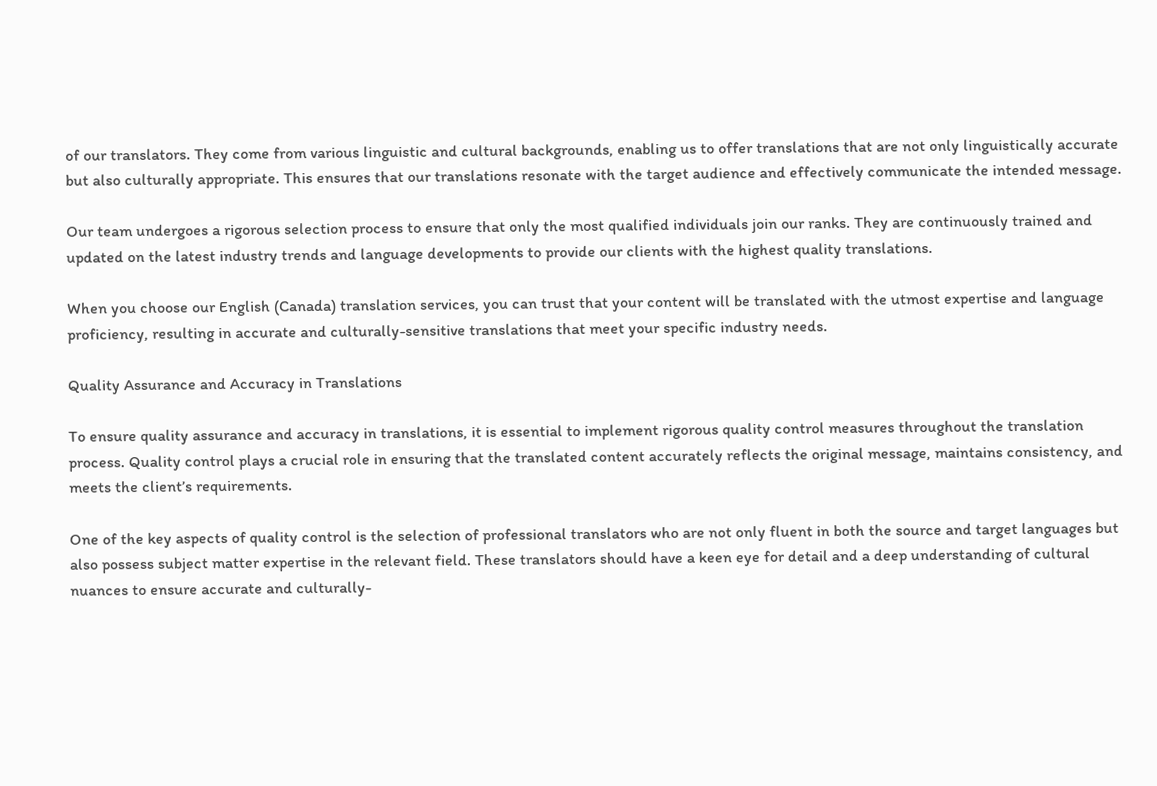of our translators. They come from various linguistic and cultural backgrounds, enabling us to offer translations that are not only linguistically accurate but also culturally appropriate. This ensures that our translations resonate with the target audience and effectively communicate the intended message.

Our team undergoes a rigorous selection process to ensure that only the most qualified individuals join our ranks. They are continuously trained and updated on the latest industry trends and language developments to provide our clients with the highest quality translations.

When you choose our English (Canada) translation services, you can trust that your content will be translated with the utmost expertise and language proficiency, resulting in accurate and culturally-sensitive translations that meet your specific industry needs.

Quality Assurance and Accuracy in Translations

To ensure quality assurance and accuracy in translations, it is essential to implement rigorous quality control measures throughout the translation process. Quality control plays a crucial role in ensuring that the translated content accurately reflects the original message, maintains consistency, and meets the client’s requirements.

One of the key aspects of quality control is the selection of professional translators who are not only fluent in both the source and target languages but also possess subject matter expertise in the relevant field. These translators should have a keen eye for detail and a deep understanding of cultural nuances to ensure accurate and culturally-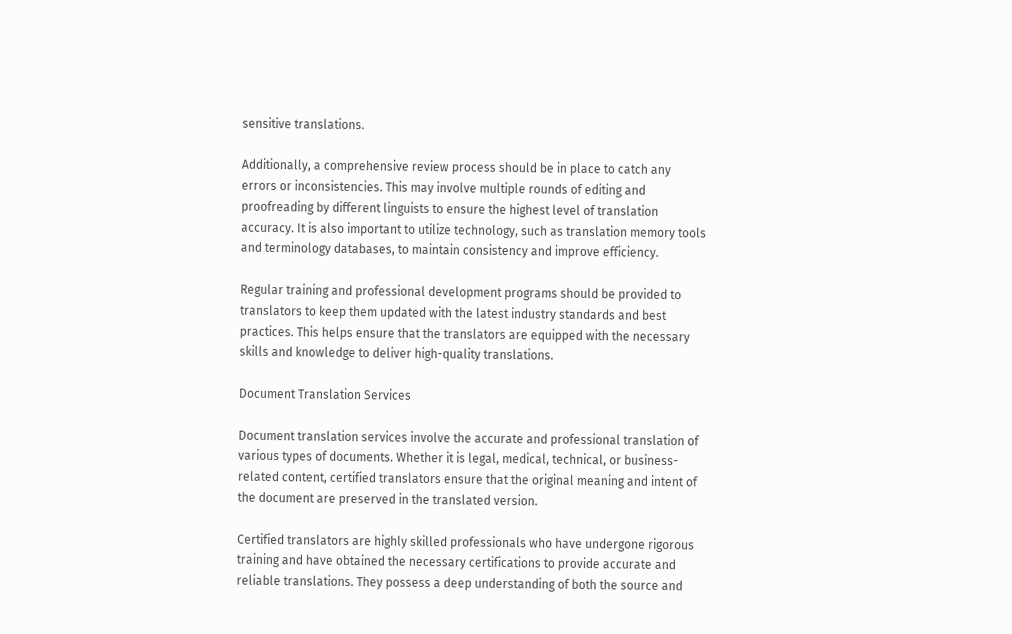sensitive translations.

Additionally, a comprehensive review process should be in place to catch any errors or inconsistencies. This may involve multiple rounds of editing and proofreading by different linguists to ensure the highest level of translation accuracy. It is also important to utilize technology, such as translation memory tools and terminology databases, to maintain consistency and improve efficiency.

Regular training and professional development programs should be provided to translators to keep them updated with the latest industry standards and best practices. This helps ensure that the translators are equipped with the necessary skills and knowledge to deliver high-quality translations.

Document Translation Services

Document translation services involve the accurate and professional translation of various types of documents. Whether it is legal, medical, technical, or business-related content, certified translators ensure that the original meaning and intent of the document are preserved in the translated version.

Certified translators are highly skilled professionals who have undergone rigorous training and have obtained the necessary certifications to provide accurate and reliable translations. They possess a deep understanding of both the source and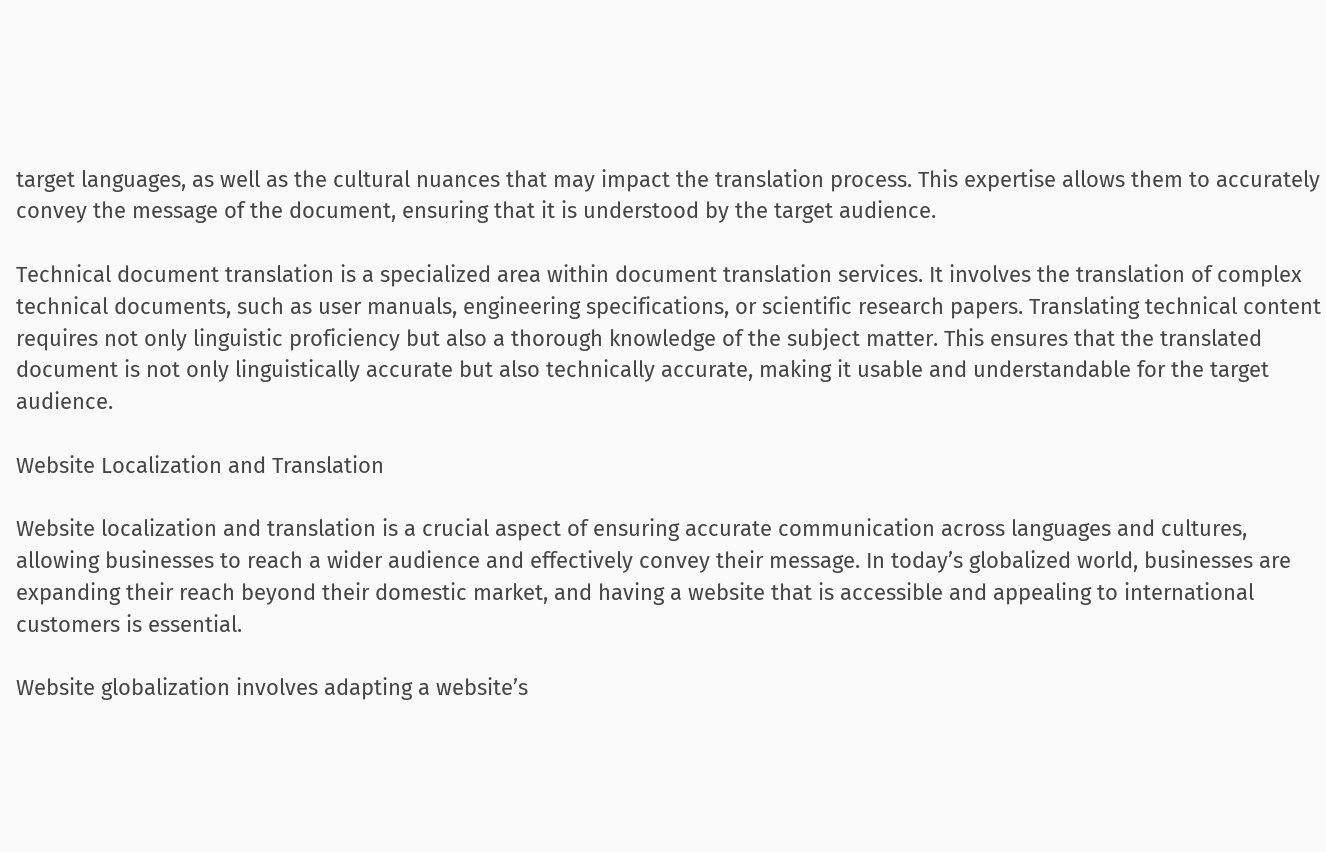target languages, as well as the cultural nuances that may impact the translation process. This expertise allows them to accurately convey the message of the document, ensuring that it is understood by the target audience.

Technical document translation is a specialized area within document translation services. It involves the translation of complex technical documents, such as user manuals, engineering specifications, or scientific research papers. Translating technical content requires not only linguistic proficiency but also a thorough knowledge of the subject matter. This ensures that the translated document is not only linguistically accurate but also technically accurate, making it usable and understandable for the target audience.

Website Localization and Translation

Website localization and translation is a crucial aspect of ensuring accurate communication across languages and cultures, allowing businesses to reach a wider audience and effectively convey their message. In today’s globalized world, businesses are expanding their reach beyond their domestic market, and having a website that is accessible and appealing to international customers is essential.

Website globalization involves adapting a website’s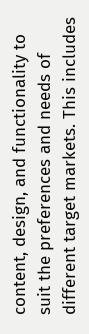content, design, and functionality to suit the preferences and needs of different target markets. This includes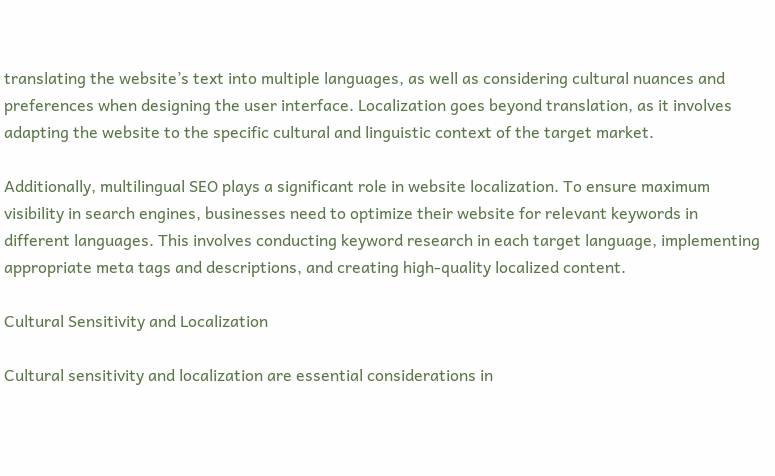translating the website’s text into multiple languages, as well as considering cultural nuances and preferences when designing the user interface. Localization goes beyond translation, as it involves adapting the website to the specific cultural and linguistic context of the target market.

Additionally, multilingual SEO plays a significant role in website localization. To ensure maximum visibility in search engines, businesses need to optimize their website for relevant keywords in different languages. This involves conducting keyword research in each target language, implementing appropriate meta tags and descriptions, and creating high-quality localized content.

Cultural Sensitivity and Localization

Cultural sensitivity and localization are essential considerations in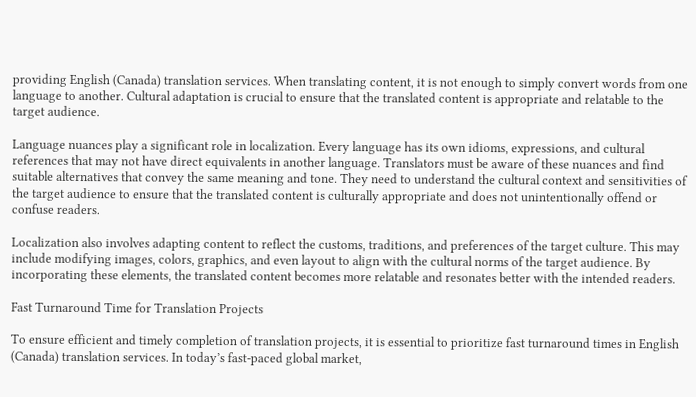providing English (Canada) translation services. When translating content, it is not enough to simply convert words from one language to another. Cultural adaptation is crucial to ensure that the translated content is appropriate and relatable to the target audience.

Language nuances play a significant role in localization. Every language has its own idioms, expressions, and cultural references that may not have direct equivalents in another language. Translators must be aware of these nuances and find suitable alternatives that convey the same meaning and tone. They need to understand the cultural context and sensitivities of the target audience to ensure that the translated content is culturally appropriate and does not unintentionally offend or confuse readers.

Localization also involves adapting content to reflect the customs, traditions, and preferences of the target culture. This may include modifying images, colors, graphics, and even layout to align with the cultural norms of the target audience. By incorporating these elements, the translated content becomes more relatable and resonates better with the intended readers.

Fast Turnaround Time for Translation Projects

To ensure efficient and timely completion of translation projects, it is essential to prioritize fast turnaround times in English (Canada) translation services. In today’s fast-paced global market,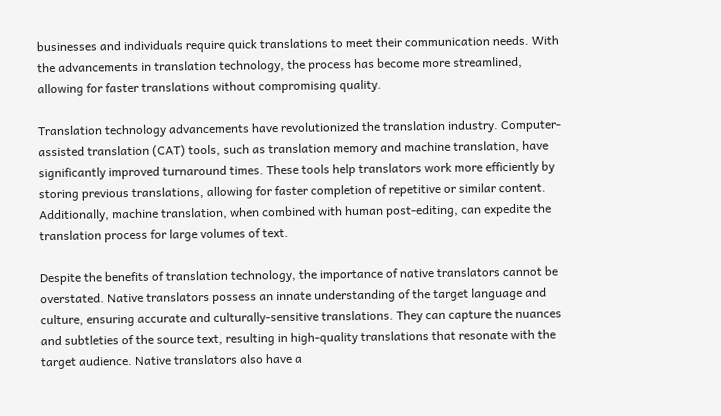businesses and individuals require quick translations to meet their communication needs. With the advancements in translation technology, the process has become more streamlined, allowing for faster translations without compromising quality.

Translation technology advancements have revolutionized the translation industry. Computer-assisted translation (CAT) tools, such as translation memory and machine translation, have significantly improved turnaround times. These tools help translators work more efficiently by storing previous translations, allowing for faster completion of repetitive or similar content. Additionally, machine translation, when combined with human post-editing, can expedite the translation process for large volumes of text.

Despite the benefits of translation technology, the importance of native translators cannot be overstated. Native translators possess an innate understanding of the target language and culture, ensuring accurate and culturally-sensitive translations. They can capture the nuances and subtleties of the source text, resulting in high-quality translations that resonate with the target audience. Native translators also have a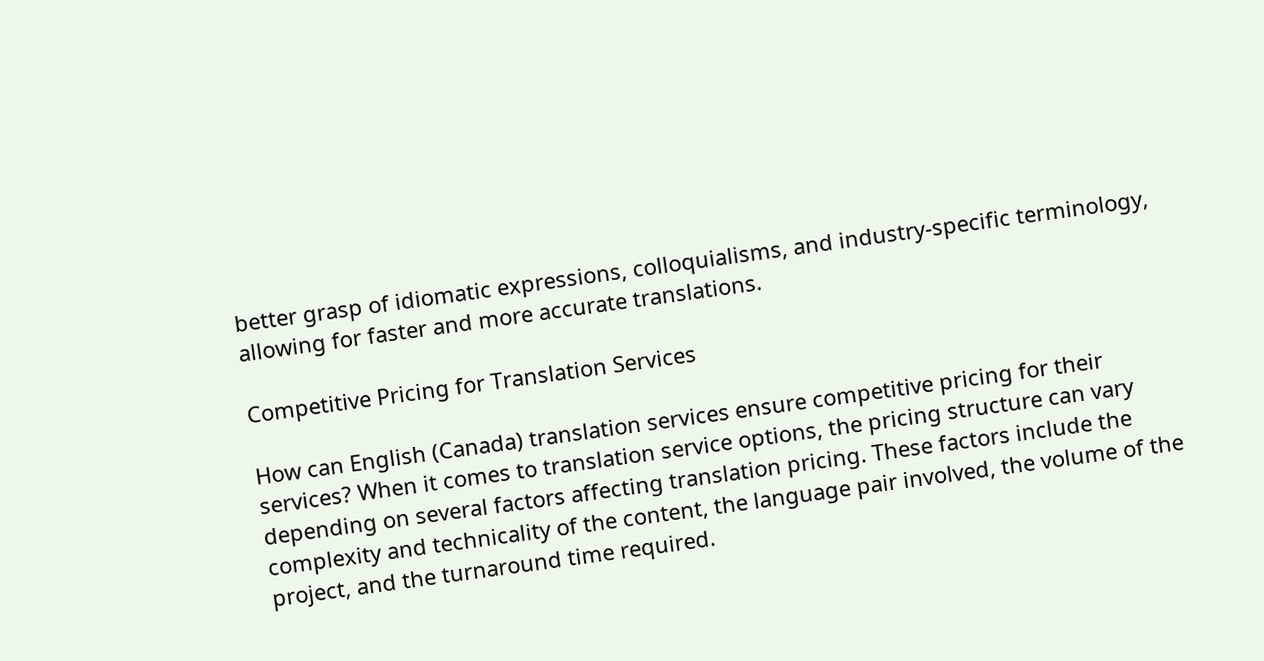better grasp of idiomatic expressions, colloquialisms, and industry-specific terminology, allowing for faster and more accurate translations.

Competitive Pricing for Translation Services

How can English (Canada) translation services ensure competitive pricing for their services? When it comes to translation service options, the pricing structure can vary depending on several factors affecting translation pricing. These factors include the complexity and technicality of the content, the language pair involved, the volume of the project, and the turnaround time required.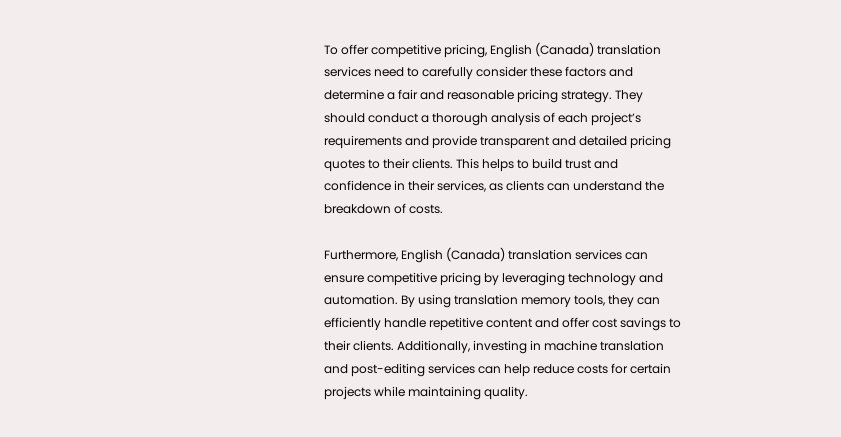To offer competitive pricing, English (Canada) translation services need to carefully consider these factors and determine a fair and reasonable pricing strategy. They should conduct a thorough analysis of each project’s requirements and provide transparent and detailed pricing quotes to their clients. This helps to build trust and confidence in their services, as clients can understand the breakdown of costs.

Furthermore, English (Canada) translation services can ensure competitive pricing by leveraging technology and automation. By using translation memory tools, they can efficiently handle repetitive content and offer cost savings to their clients. Additionally, investing in machine translation and post-editing services can help reduce costs for certain projects while maintaining quality.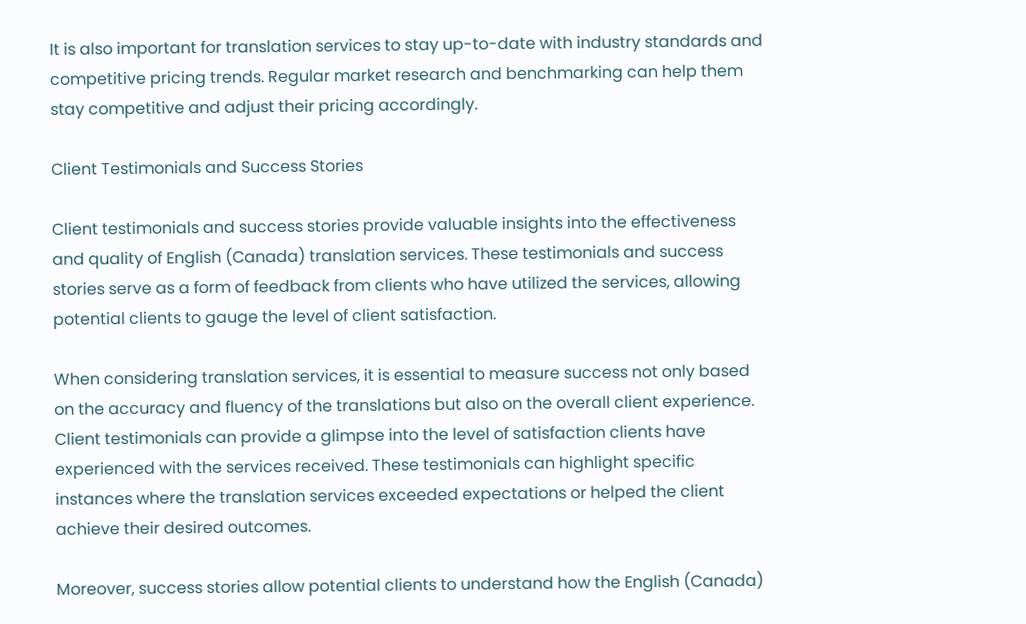It is also important for translation services to stay up-to-date with industry standards and competitive pricing trends. Regular market research and benchmarking can help them stay competitive and adjust their pricing accordingly.

Client Testimonials and Success Stories

Client testimonials and success stories provide valuable insights into the effectiveness and quality of English (Canada) translation services. These testimonials and success stories serve as a form of feedback from clients who have utilized the services, allowing potential clients to gauge the level of client satisfaction.

When considering translation services, it is essential to measure success not only based on the accuracy and fluency of the translations but also on the overall client experience. Client testimonials can provide a glimpse into the level of satisfaction clients have experienced with the services received. These testimonials can highlight specific instances where the translation services exceeded expectations or helped the client achieve their desired outcomes.

Moreover, success stories allow potential clients to understand how the English (Canada)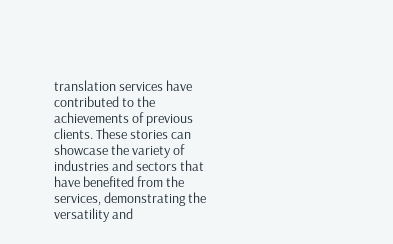translation services have contributed to the achievements of previous clients. These stories can showcase the variety of industries and sectors that have benefited from the services, demonstrating the versatility and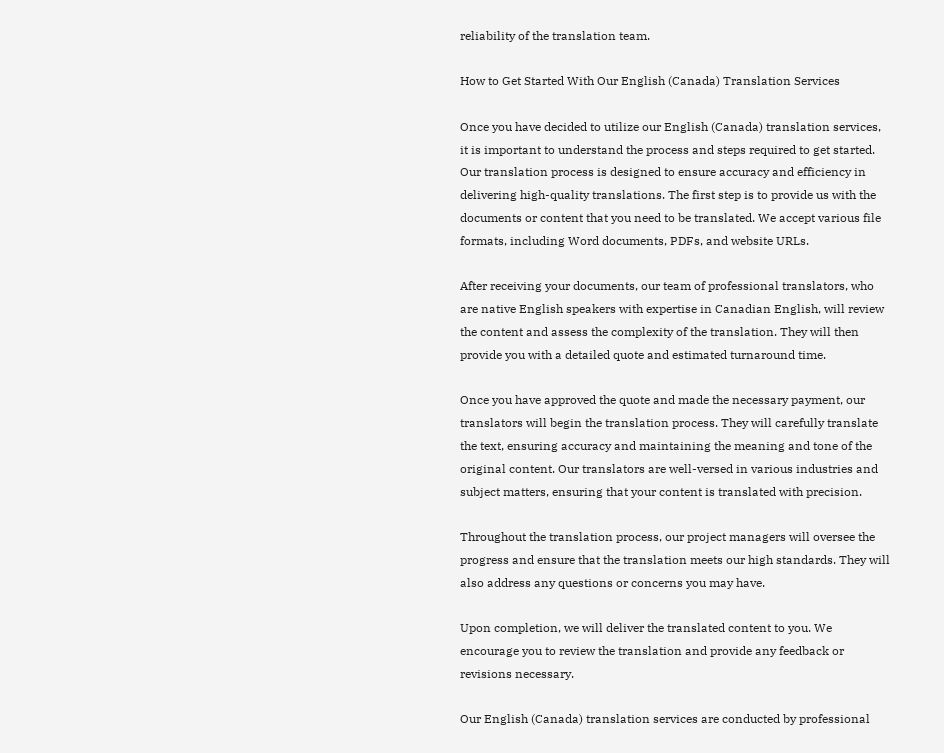reliability of the translation team.

How to Get Started With Our English (Canada) Translation Services

Once you have decided to utilize our English (Canada) translation services, it is important to understand the process and steps required to get started. Our translation process is designed to ensure accuracy and efficiency in delivering high-quality translations. The first step is to provide us with the documents or content that you need to be translated. We accept various file formats, including Word documents, PDFs, and website URLs.

After receiving your documents, our team of professional translators, who are native English speakers with expertise in Canadian English, will review the content and assess the complexity of the translation. They will then provide you with a detailed quote and estimated turnaround time.

Once you have approved the quote and made the necessary payment, our translators will begin the translation process. They will carefully translate the text, ensuring accuracy and maintaining the meaning and tone of the original content. Our translators are well-versed in various industries and subject matters, ensuring that your content is translated with precision.

Throughout the translation process, our project managers will oversee the progress and ensure that the translation meets our high standards. They will also address any questions or concerns you may have.

Upon completion, we will deliver the translated content to you. We encourage you to review the translation and provide any feedback or revisions necessary.

Our English (Canada) translation services are conducted by professional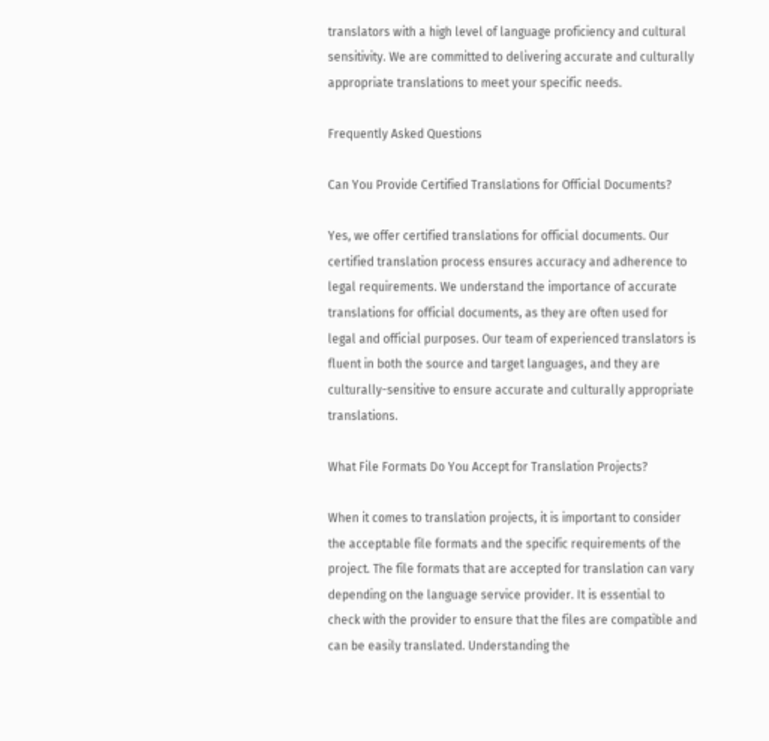translators with a high level of language proficiency and cultural sensitivity. We are committed to delivering accurate and culturally appropriate translations to meet your specific needs.

Frequently Asked Questions

Can You Provide Certified Translations for Official Documents?

Yes, we offer certified translations for official documents. Our certified translation process ensures accuracy and adherence to legal requirements. We understand the importance of accurate translations for official documents, as they are often used for legal and official purposes. Our team of experienced translators is fluent in both the source and target languages, and they are culturally-sensitive to ensure accurate and culturally appropriate translations.

What File Formats Do You Accept for Translation Projects?

When it comes to translation projects, it is important to consider the acceptable file formats and the specific requirements of the project. The file formats that are accepted for translation can vary depending on the language service provider. It is essential to check with the provider to ensure that the files are compatible and can be easily translated. Understanding the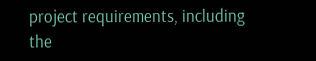project requirements, including the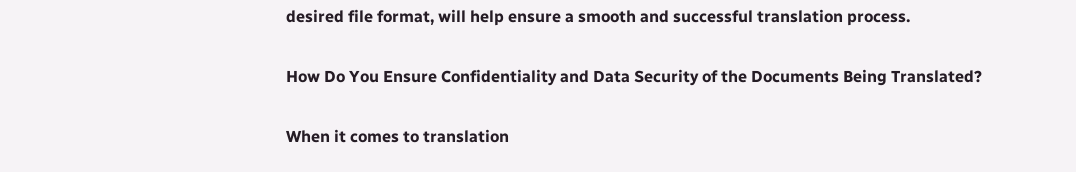desired file format, will help ensure a smooth and successful translation process.

How Do You Ensure Confidentiality and Data Security of the Documents Being Translated?

When it comes to translation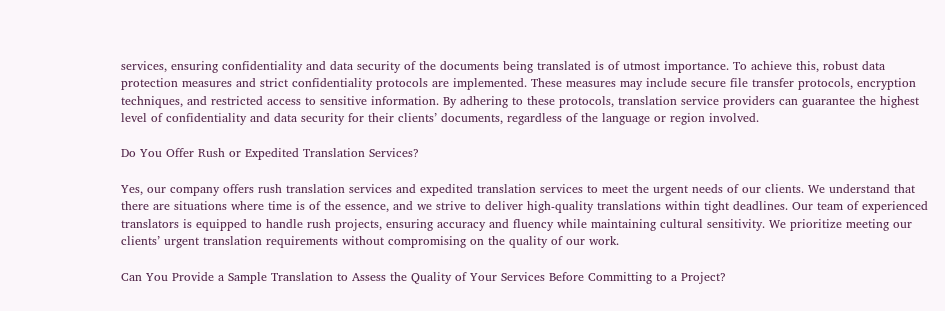services, ensuring confidentiality and data security of the documents being translated is of utmost importance. To achieve this, robust data protection measures and strict confidentiality protocols are implemented. These measures may include secure file transfer protocols, encryption techniques, and restricted access to sensitive information. By adhering to these protocols, translation service providers can guarantee the highest level of confidentiality and data security for their clients’ documents, regardless of the language or region involved.

Do You Offer Rush or Expedited Translation Services?

Yes, our company offers rush translation services and expedited translation services to meet the urgent needs of our clients. We understand that there are situations where time is of the essence, and we strive to deliver high-quality translations within tight deadlines. Our team of experienced translators is equipped to handle rush projects, ensuring accuracy and fluency while maintaining cultural sensitivity. We prioritize meeting our clients’ urgent translation requirements without compromising on the quality of our work.

Can You Provide a Sample Translation to Assess the Quality of Your Services Before Committing to a Project?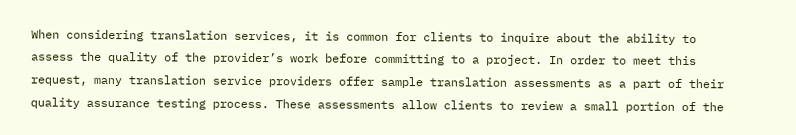When considering translation services, it is common for clients to inquire about the ability to assess the quality of the provider’s work before committing to a project. In order to meet this request, many translation service providers offer sample translation assessments as a part of their quality assurance testing process. These assessments allow clients to review a small portion of the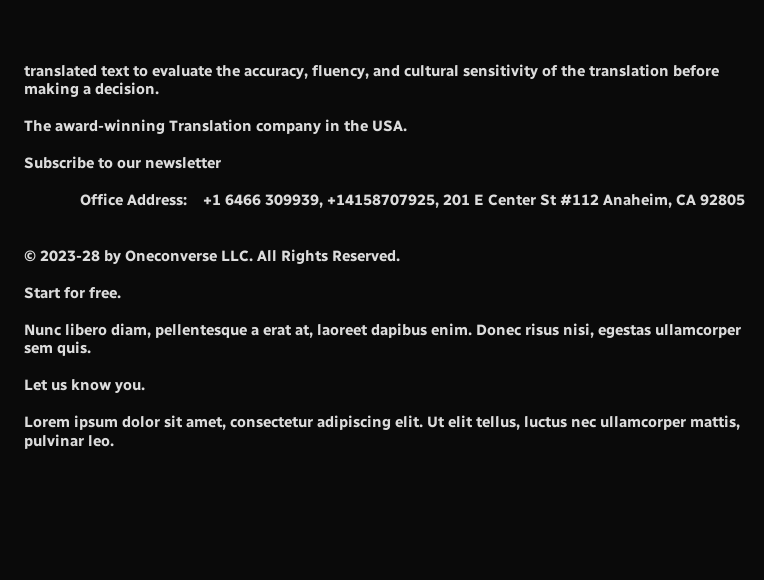translated text to evaluate the accuracy, fluency, and cultural sensitivity of the translation before making a decision.

The award-winning Translation company in the USA.

Subscribe to our newsletter

              Office Address:    +1 6466 309939, +14158707925, 201 E Center St #112 Anaheim, CA 92805


© 2023-28 by Oneconverse LLC. All Rights Reserved.

Start for free.

Nunc libero diam, pellentesque a erat at, laoreet dapibus enim. Donec risus nisi, egestas ullamcorper sem quis.

Let us know you.

Lorem ipsum dolor sit amet, consectetur adipiscing elit. Ut elit tellus, luctus nec ullamcorper mattis, pulvinar leo.